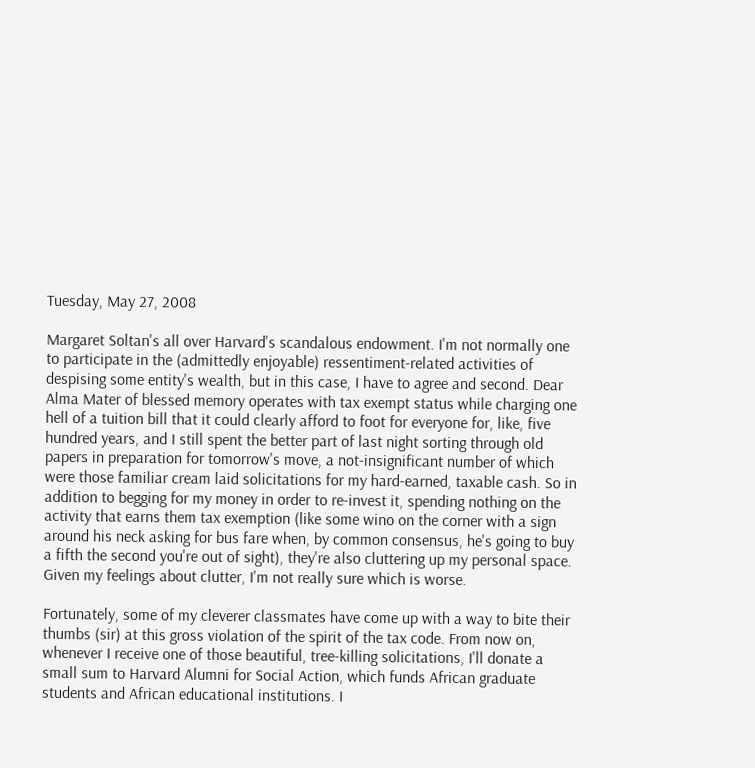Tuesday, May 27, 2008

Margaret Soltan's all over Harvard's scandalous endowment. I'm not normally one to participate in the (admittedly enjoyable) ressentiment-related activities of despising some entity's wealth, but in this case, I have to agree and second. Dear Alma Mater of blessed memory operates with tax exempt status while charging one hell of a tuition bill that it could clearly afford to foot for everyone for, like, five hundred years, and I still spent the better part of last night sorting through old papers in preparation for tomorrow's move, a not-insignificant number of which were those familiar cream laid solicitations for my hard-earned, taxable cash. So in addition to begging for my money in order to re-invest it, spending nothing on the activity that earns them tax exemption (like some wino on the corner with a sign around his neck asking for bus fare when, by common consensus, he's going to buy a fifth the second you're out of sight), they're also cluttering up my personal space. Given my feelings about clutter, I'm not really sure which is worse.

Fortunately, some of my cleverer classmates have come up with a way to bite their thumbs (sir) at this gross violation of the spirit of the tax code. From now on, whenever I receive one of those beautiful, tree-killing solicitations, I'll donate a small sum to Harvard Alumni for Social Action, which funds African graduate students and African educational institutions. I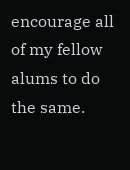encourage all of my fellow alums to do the same.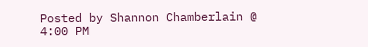Posted by Shannon Chamberlain @ 4:00 PM